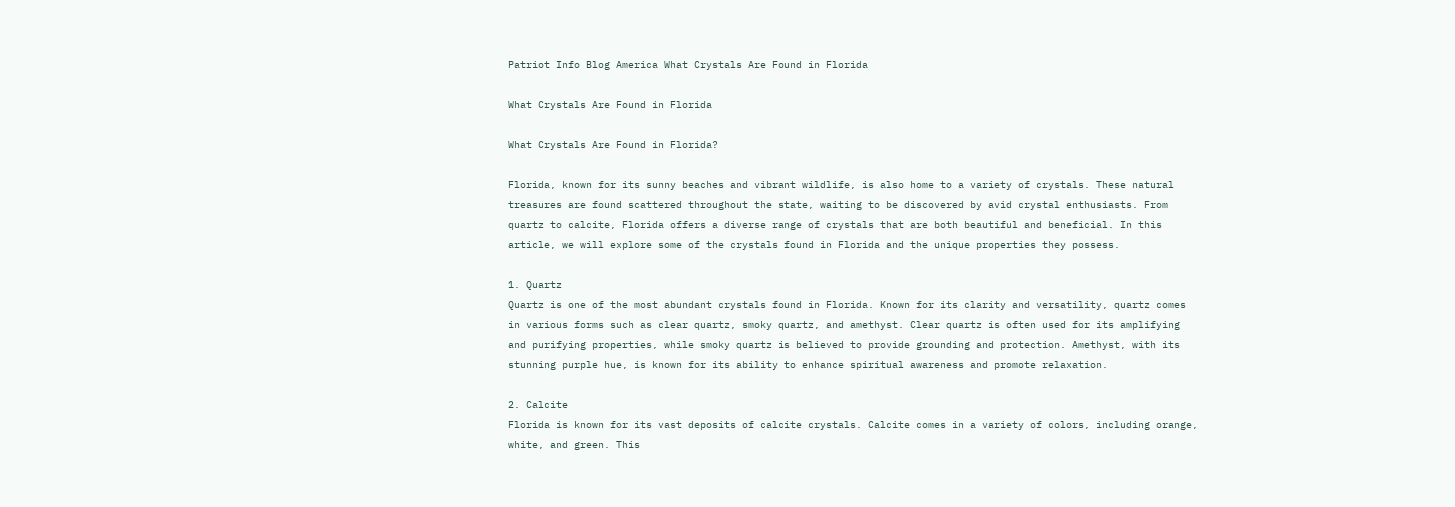Patriot Info Blog America What Crystals Are Found in Florida

What Crystals Are Found in Florida

What Crystals Are Found in Florida?

Florida, known for its sunny beaches and vibrant wildlife, is also home to a variety of crystals. These natural treasures are found scattered throughout the state, waiting to be discovered by avid crystal enthusiasts. From quartz to calcite, Florida offers a diverse range of crystals that are both beautiful and beneficial. In this article, we will explore some of the crystals found in Florida and the unique properties they possess.

1. Quartz
Quartz is one of the most abundant crystals found in Florida. Known for its clarity and versatility, quartz comes in various forms such as clear quartz, smoky quartz, and amethyst. Clear quartz is often used for its amplifying and purifying properties, while smoky quartz is believed to provide grounding and protection. Amethyst, with its stunning purple hue, is known for its ability to enhance spiritual awareness and promote relaxation.

2. Calcite
Florida is known for its vast deposits of calcite crystals. Calcite comes in a variety of colors, including orange, white, and green. This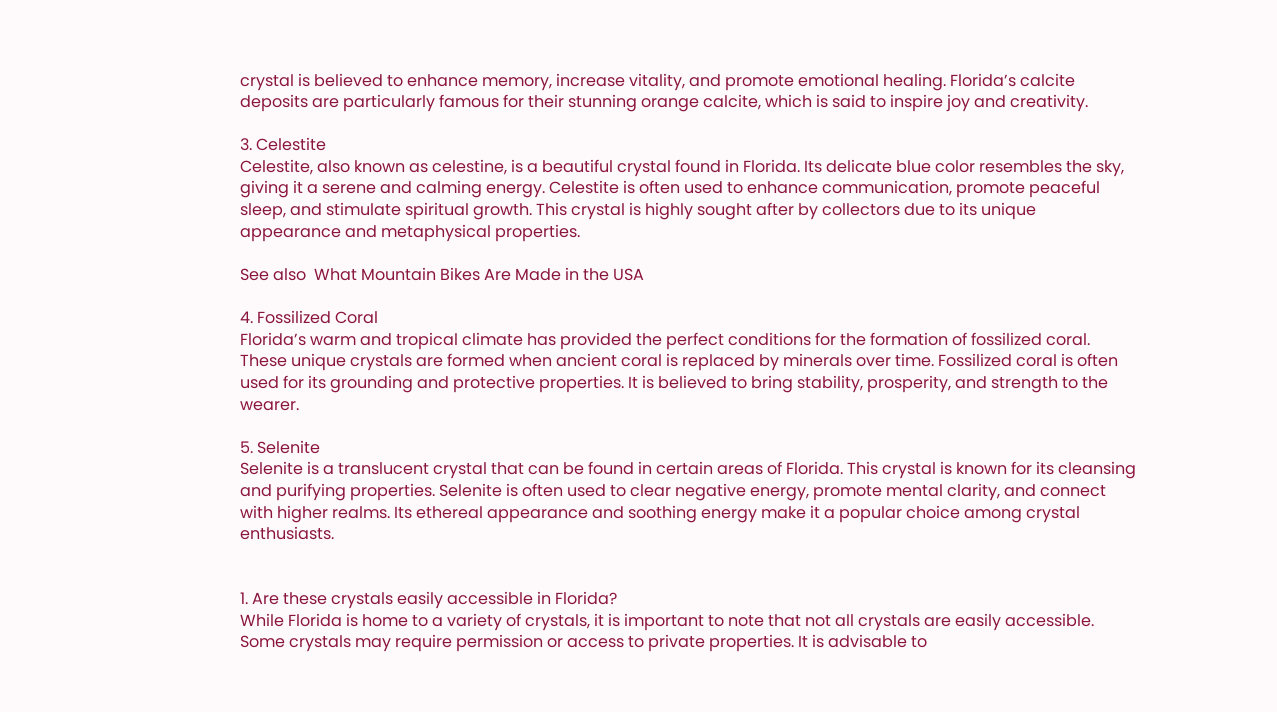crystal is believed to enhance memory, increase vitality, and promote emotional healing. Florida’s calcite deposits are particularly famous for their stunning orange calcite, which is said to inspire joy and creativity.

3. Celestite
Celestite, also known as celestine, is a beautiful crystal found in Florida. Its delicate blue color resembles the sky, giving it a serene and calming energy. Celestite is often used to enhance communication, promote peaceful sleep, and stimulate spiritual growth. This crystal is highly sought after by collectors due to its unique appearance and metaphysical properties.

See also  What Mountain Bikes Are Made in the USA

4. Fossilized Coral
Florida’s warm and tropical climate has provided the perfect conditions for the formation of fossilized coral. These unique crystals are formed when ancient coral is replaced by minerals over time. Fossilized coral is often used for its grounding and protective properties. It is believed to bring stability, prosperity, and strength to the wearer.

5. Selenite
Selenite is a translucent crystal that can be found in certain areas of Florida. This crystal is known for its cleansing and purifying properties. Selenite is often used to clear negative energy, promote mental clarity, and connect with higher realms. Its ethereal appearance and soothing energy make it a popular choice among crystal enthusiasts.


1. Are these crystals easily accessible in Florida?
While Florida is home to a variety of crystals, it is important to note that not all crystals are easily accessible. Some crystals may require permission or access to private properties. It is advisable to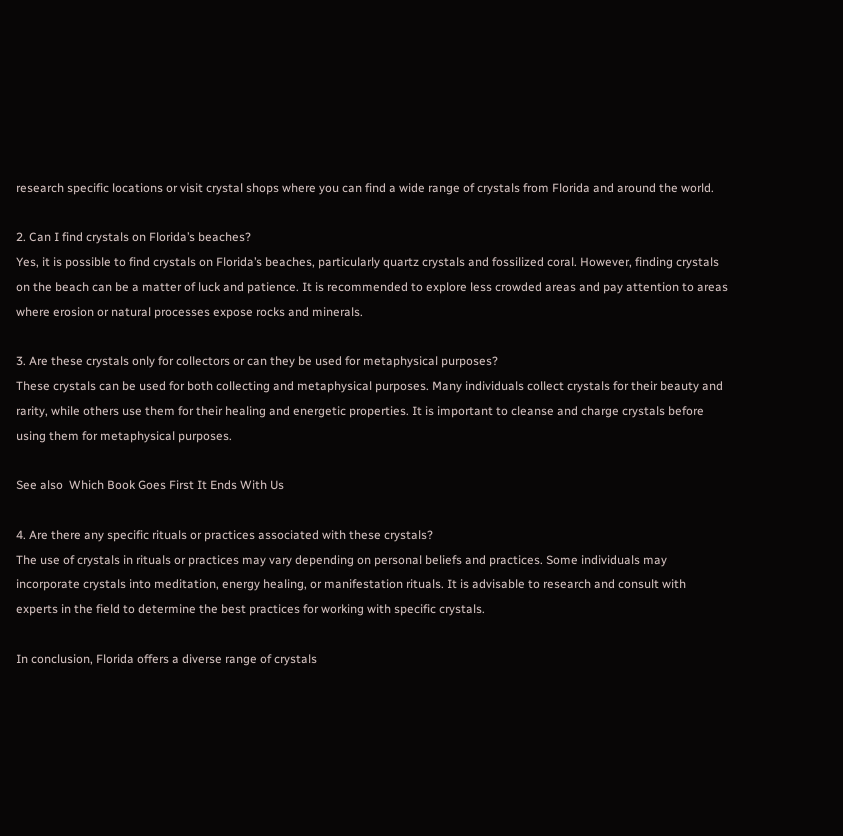research specific locations or visit crystal shops where you can find a wide range of crystals from Florida and around the world.

2. Can I find crystals on Florida’s beaches?
Yes, it is possible to find crystals on Florida’s beaches, particularly quartz crystals and fossilized coral. However, finding crystals on the beach can be a matter of luck and patience. It is recommended to explore less crowded areas and pay attention to areas where erosion or natural processes expose rocks and minerals.

3. Are these crystals only for collectors or can they be used for metaphysical purposes?
These crystals can be used for both collecting and metaphysical purposes. Many individuals collect crystals for their beauty and rarity, while others use them for their healing and energetic properties. It is important to cleanse and charge crystals before using them for metaphysical purposes.

See also  Which Book Goes First It Ends With Us

4. Are there any specific rituals or practices associated with these crystals?
The use of crystals in rituals or practices may vary depending on personal beliefs and practices. Some individuals may incorporate crystals into meditation, energy healing, or manifestation rituals. It is advisable to research and consult with experts in the field to determine the best practices for working with specific crystals.

In conclusion, Florida offers a diverse range of crystals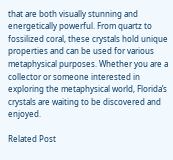that are both visually stunning and energetically powerful. From quartz to fossilized coral, these crystals hold unique properties and can be used for various metaphysical purposes. Whether you are a collector or someone interested in exploring the metaphysical world, Florida’s crystals are waiting to be discovered and enjoyed.

Related Post